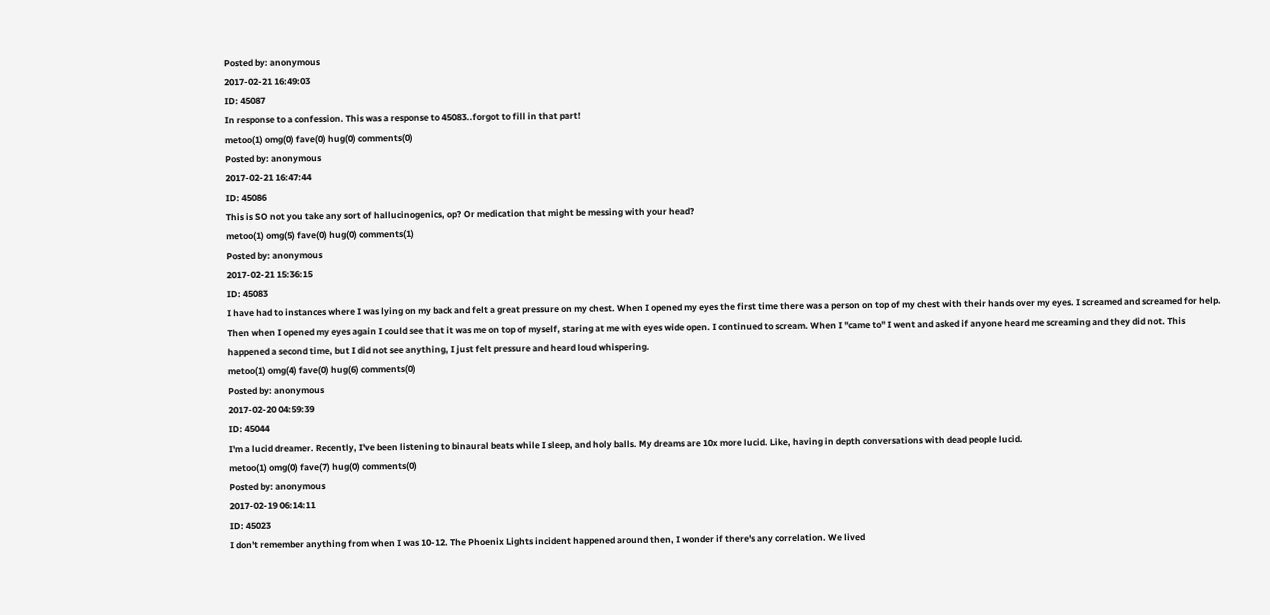Posted by: anonymous
2017-02-21 16:49:03
ID: 45087
In response to a confession. This was a response to 45083..forgot to fill in that part!
metoo(1) omg(0) fave(0) hug(0) comments(0)
Posted by: anonymous
2017-02-21 16:47:44
ID: 45086
This is SO not you take any sort of hallucinogenics, op? Or medication that might be messing with your head?
metoo(1) omg(5) fave(0) hug(0) comments(1)
Posted by: anonymous
2017-02-21 15:36:15
ID: 45083
I have had to instances where I was lying on my back and felt a great pressure on my chest. When I opened my eyes the first time there was a person on top of my chest with their hands over my eyes. I screamed and screamed for help. Then when I opened my eyes again I could see that it was me on top of myself, staring at me with eyes wide open. I continued to scream. When I "came to" I went and asked if anyone heard me screaming and they did not. This happened a second time, but I did not see anything, I just felt pressure and heard loud whispering.
metoo(1) omg(4) fave(0) hug(6) comments(0)
Posted by: anonymous
2017-02-20 04:59:39
ID: 45044
I'm a lucid dreamer. Recently, I've been listening to binaural beats while I sleep, and holy balls. My dreams are 10x more lucid. Like, having in depth conversations with dead people lucid.
metoo(1) omg(0) fave(7) hug(0) comments(0)
Posted by: anonymous
2017-02-19 06:14:11
ID: 45023
I don't remember anything from when I was 10-12. The Phoenix Lights incident happened around then, I wonder if there's any correlation. We lived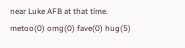near Luke AFB at that time.
metoo(0) omg(0) fave(0) hug(5)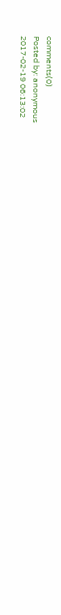comments(0)
Posted by: anonymous
2017-02-19 06:13:02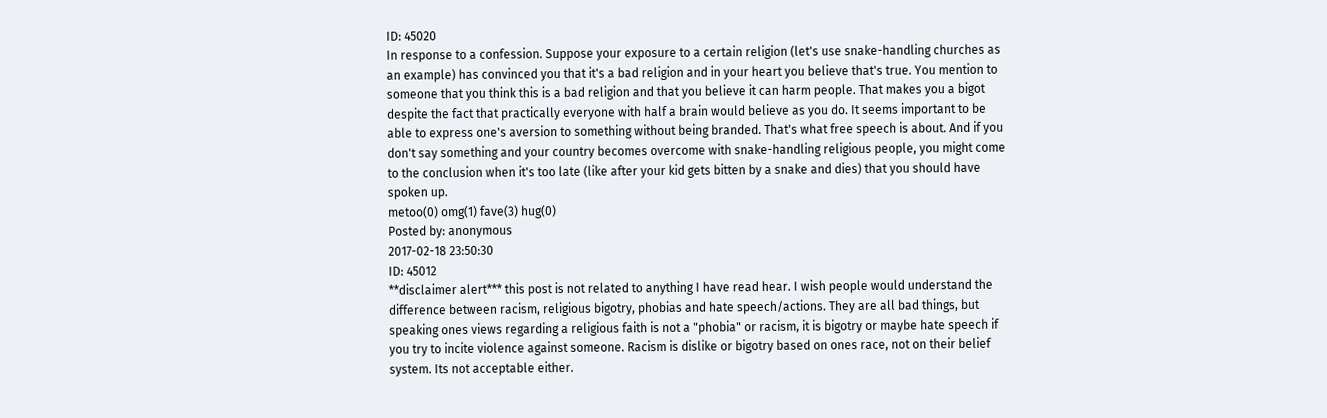ID: 45020
In response to a confession. Suppose your exposure to a certain religion (let's use snake-handling churches as an example) has convinced you that it's a bad religion and in your heart you believe that's true. You mention to someone that you think this is a bad religion and that you believe it can harm people. That makes you a bigot despite the fact that practically everyone with half a brain would believe as you do. It seems important to be able to express one's aversion to something without being branded. That's what free speech is about. And if you don't say something and your country becomes overcome with snake-handling religious people, you might come to the conclusion when it's too late (like after your kid gets bitten by a snake and dies) that you should have spoken up.
metoo(0) omg(1) fave(3) hug(0)
Posted by: anonymous
2017-02-18 23:50:30
ID: 45012
**disclaimer alert*** this post is not related to anything I have read hear. I wish people would understand the difference between racism, religious bigotry, phobias and hate speech/actions. They are all bad things, but speaking ones views regarding a religious faith is not a "phobia" or racism, it is bigotry or maybe hate speech if you try to incite violence against someone. Racism is dislike or bigotry based on ones race, not on their belief system. Its not acceptable either.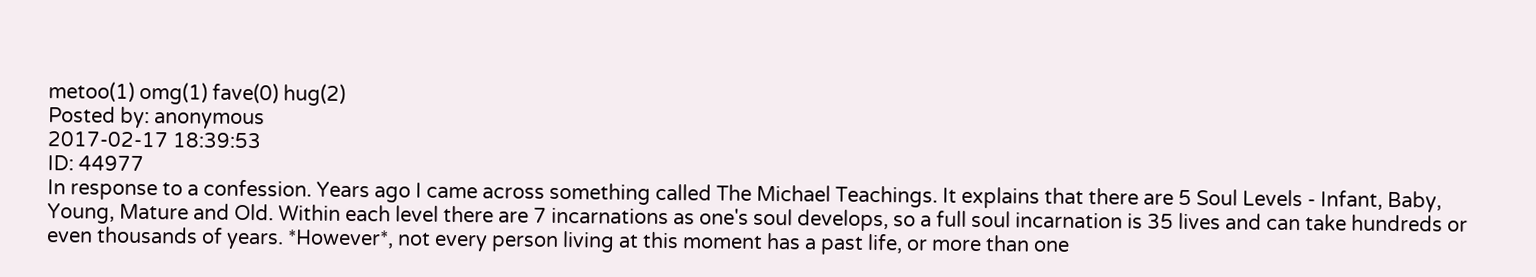metoo(1) omg(1) fave(0) hug(2)
Posted by: anonymous
2017-02-17 18:39:53
ID: 44977
In response to a confession. Years ago I came across something called The Michael Teachings. It explains that there are 5 Soul Levels - Infant, Baby, Young, Mature and Old. Within each level there are 7 incarnations as one's soul develops, so a full soul incarnation is 35 lives and can take hundreds or even thousands of years. *However*, not every person living at this moment has a past life, or more than one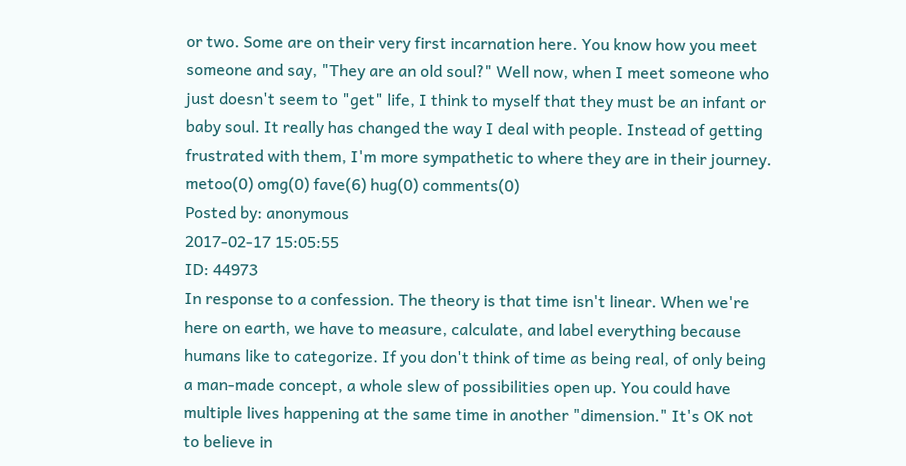or two. Some are on their very first incarnation here. You know how you meet someone and say, "They are an old soul?" Well now, when I meet someone who just doesn't seem to "get" life, I think to myself that they must be an infant or baby soul. It really has changed the way I deal with people. Instead of getting frustrated with them, I'm more sympathetic to where they are in their journey.
metoo(0) omg(0) fave(6) hug(0) comments(0)
Posted by: anonymous
2017-02-17 15:05:55
ID: 44973
In response to a confession. The theory is that time isn't linear. When we're here on earth, we have to measure, calculate, and label everything because humans like to categorize. If you don't think of time as being real, of only being a man-made concept, a whole slew of possibilities open up. You could have multiple lives happening at the same time in another "dimension." It's OK not to believe in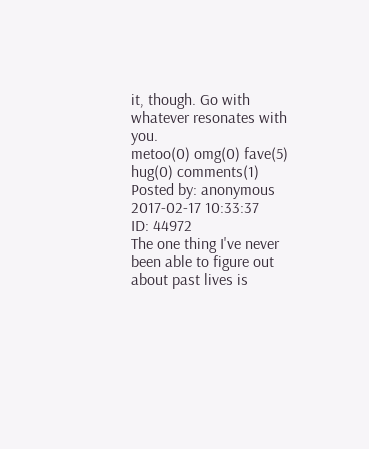it, though. Go with whatever resonates with you.
metoo(0) omg(0) fave(5) hug(0) comments(1)
Posted by: anonymous
2017-02-17 10:33:37
ID: 44972
The one thing I've never been able to figure out about past lives is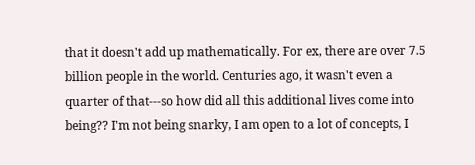that it doesn't add up mathematically. For ex, there are over 7.5 billion people in the world. Centuries ago, it wasn't even a quarter of that---so how did all this additional lives come into being?? I'm not being snarky, I am open to a lot of concepts, I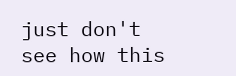just don't see how this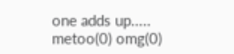one adds up.....
metoo(0) omg(0)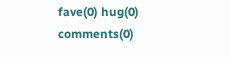fave(0) hug(0) comments(0)